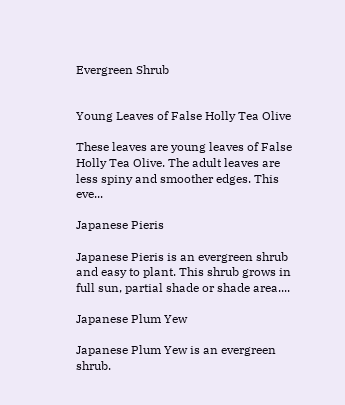Evergreen Shrub


Young Leaves of False Holly Tea Olive

These leaves are young leaves of False Holly Tea Olive. The adult leaves are less spiny and smoother edges. This eve...

Japanese Pieris

Japanese Pieris is an evergreen shrub and easy to plant. This shrub grows in full sun, partial shade or shade area....

Japanese Plum Yew

Japanese Plum Yew is an evergreen shrub.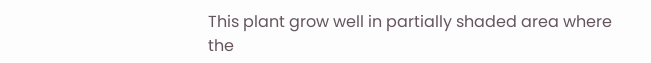This plant grow well in partially shaded area where the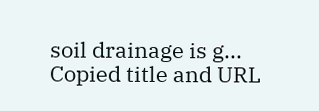soil drainage is g...
Copied title and URL